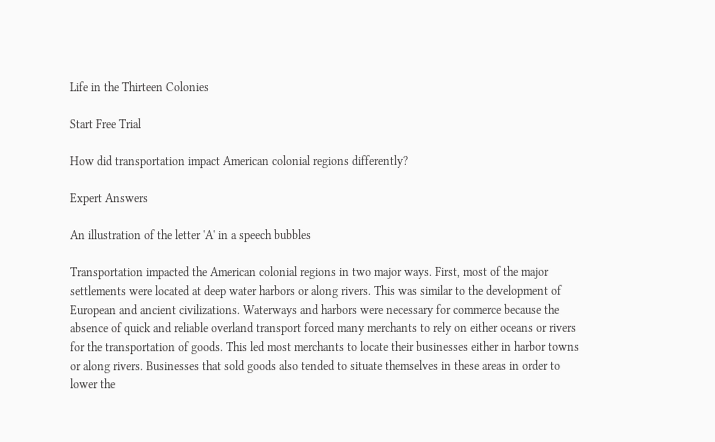Life in the Thirteen Colonies

Start Free Trial

How did transportation impact American colonial regions differently?

Expert Answers

An illustration of the letter 'A' in a speech bubbles

Transportation impacted the American colonial regions in two major ways. First, most of the major settlements were located at deep water harbors or along rivers. This was similar to the development of European and ancient civilizations. Waterways and harbors were necessary for commerce because the absence of quick and reliable overland transport forced many merchants to rely on either oceans or rivers for the transportation of goods. This led most merchants to locate their businesses either in harbor towns or along rivers. Businesses that sold goods also tended to situate themselves in these areas in order to lower the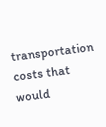transportation costs that would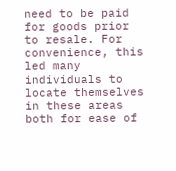need to be paid for goods prior to resale. For convenience, this led many individuals to locate themselves in these areas both for ease of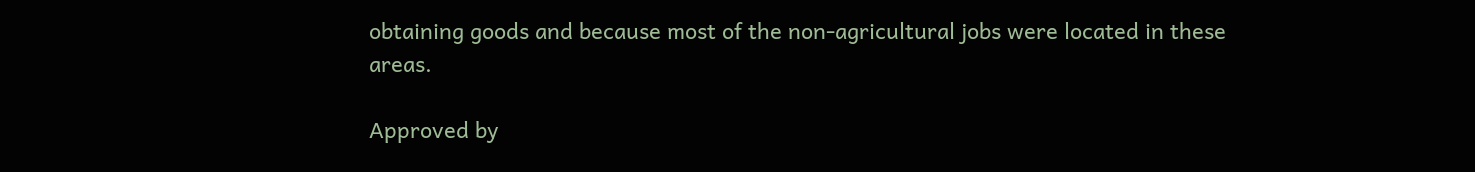obtaining goods and because most of the non-agricultural jobs were located in these areas.

Approved by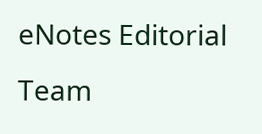eNotes Editorial Team